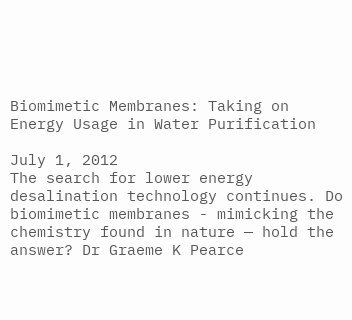Biomimetic Membranes: Taking on Energy Usage in Water Purification

July 1, 2012
The search for lower energy desalination technology continues. Do biomimetic membranes - mimicking the chemistry found in nature — hold the answer? Dr Graeme K Pearce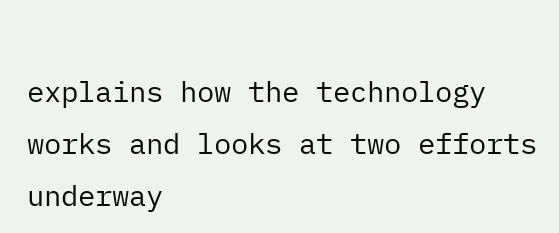explains how the technology works and looks at two efforts underway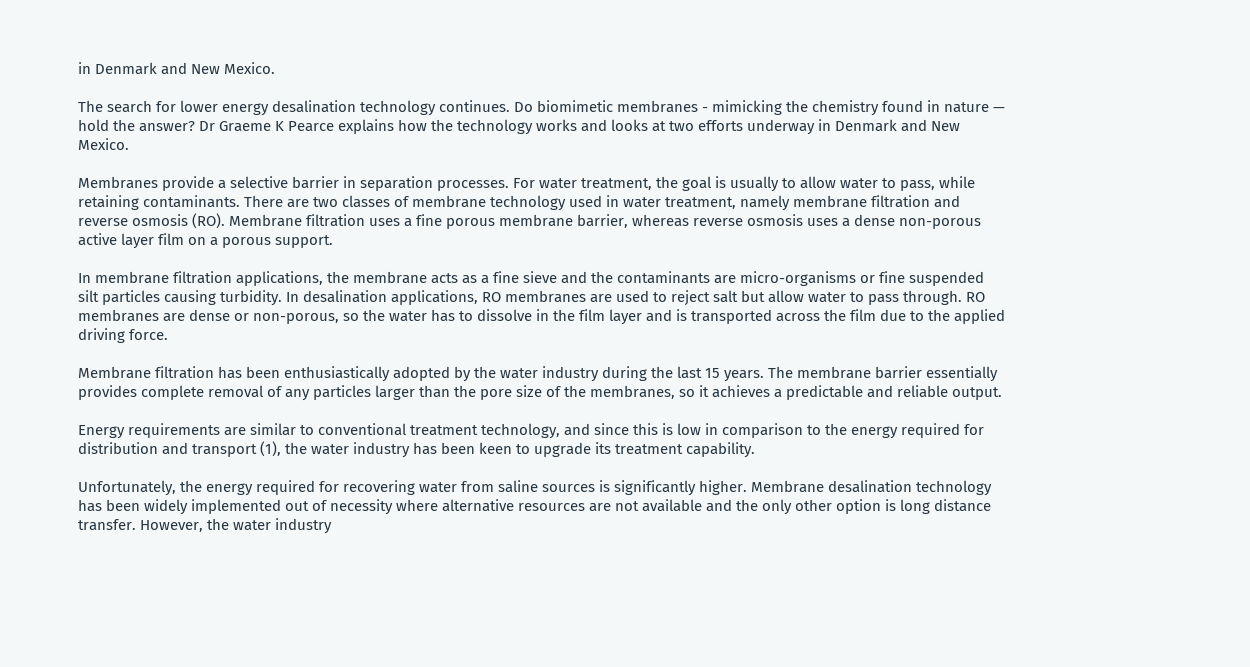in Denmark and New Mexico.

The search for lower energy desalination technology continues. Do biomimetic membranes - mimicking the chemistry found in nature — hold the answer? Dr Graeme K Pearce explains how the technology works and looks at two efforts underway in Denmark and New Mexico.

Membranes provide a selective barrier in separation processes. For water treatment, the goal is usually to allow water to pass, while retaining contaminants. There are two classes of membrane technology used in water treatment, namely membrane filtration and reverse osmosis (RO). Membrane filtration uses a fine porous membrane barrier, whereas reverse osmosis uses a dense non-porous active layer film on a porous support.

In membrane filtration applications, the membrane acts as a fine sieve and the contaminants are micro-organisms or fine suspended silt particles causing turbidity. In desalination applications, RO membranes are used to reject salt but allow water to pass through. RO membranes are dense or non-porous, so the water has to dissolve in the film layer and is transported across the film due to the applied driving force.

Membrane filtration has been enthusiastically adopted by the water industry during the last 15 years. The membrane barrier essentially provides complete removal of any particles larger than the pore size of the membranes, so it achieves a predictable and reliable output.

Energy requirements are similar to conventional treatment technology, and since this is low in comparison to the energy required for distribution and transport (1), the water industry has been keen to upgrade its treatment capability.

Unfortunately, the energy required for recovering water from saline sources is significantly higher. Membrane desalination technology has been widely implemented out of necessity where alternative resources are not available and the only other option is long distance transfer. However, the water industry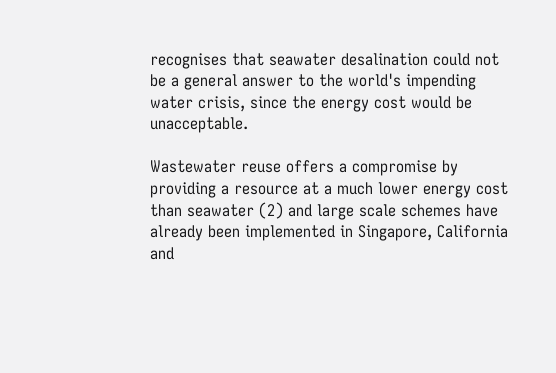recognises that seawater desalination could not be a general answer to the world's impending water crisis, since the energy cost would be unacceptable.

Wastewater reuse offers a compromise by providing a resource at a much lower energy cost than seawater (2) and large scale schemes have already been implemented in Singapore, California and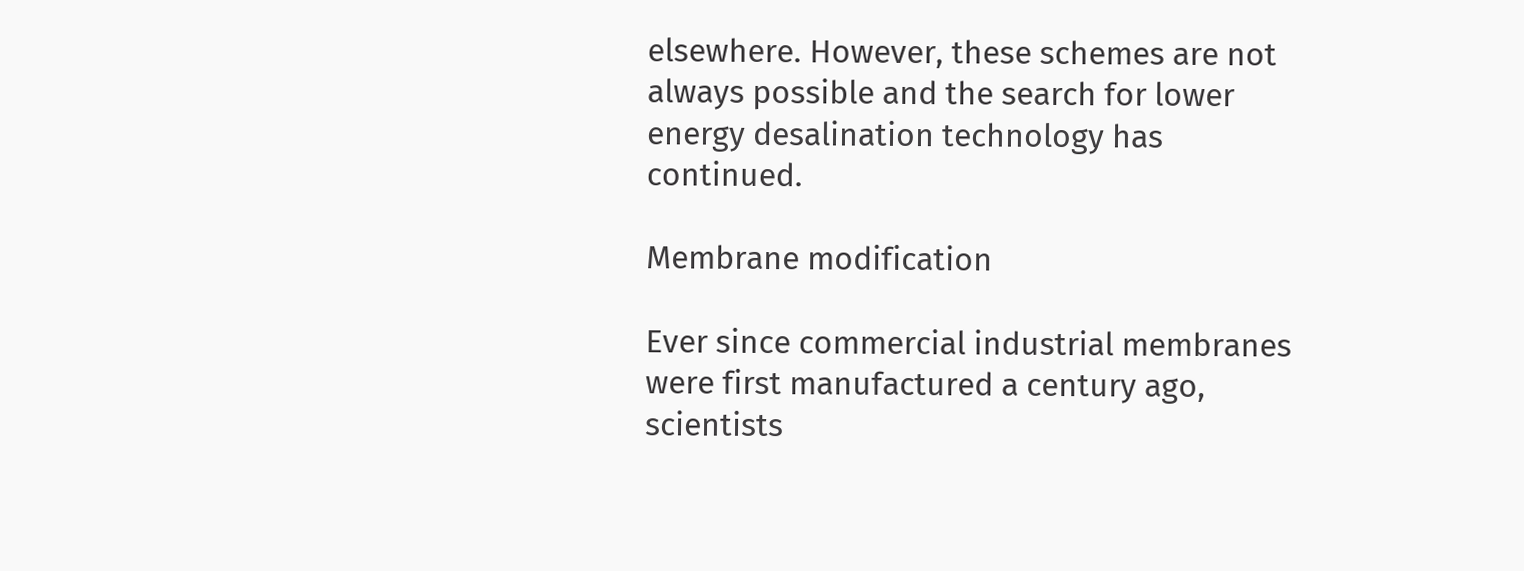elsewhere. However, these schemes are not always possible and the search for lower energy desalination technology has continued.

Membrane modification

Ever since commercial industrial membranes were first manufactured a century ago, scientists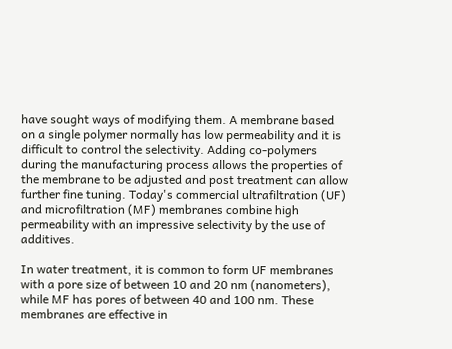have sought ways of modifying them. A membrane based on a single polymer normally has low permeability and it is difficult to control the selectivity. Adding co-polymers during the manufacturing process allows the properties of the membrane to be adjusted and post treatment can allow further fine tuning. Today's commercial ultrafiltration (UF) and microfiltration (MF) membranes combine high permeability with an impressive selectivity by the use of additives.

In water treatment, it is common to form UF membranes with a pore size of between 10 and 20 nm (nanometers), while MF has pores of between 40 and 100 nm. These membranes are effective in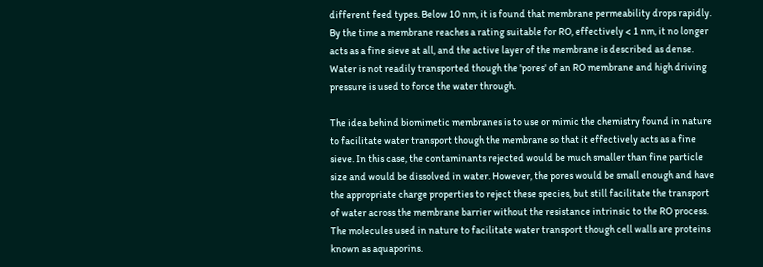different feed types. Below 10 nm, it is found that membrane permeability drops rapidly. By the time a membrane reaches a rating suitable for RO, effectively < 1 nm, it no longer acts as a fine sieve at all, and the active layer of the membrane is described as dense. Water is not readily transported though the 'pores' of an RO membrane and high driving pressure is used to force the water through.

The idea behind biomimetic membranes is to use or mimic the chemistry found in nature to facilitate water transport though the membrane so that it effectively acts as a fine sieve. In this case, the contaminants rejected would be much smaller than fine particle size and would be dissolved in water. However, the pores would be small enough and have the appropriate charge properties to reject these species, but still facilitate the transport of water across the membrane barrier without the resistance intrinsic to the RO process. The molecules used in nature to facilitate water transport though cell walls are proteins known as aquaporins.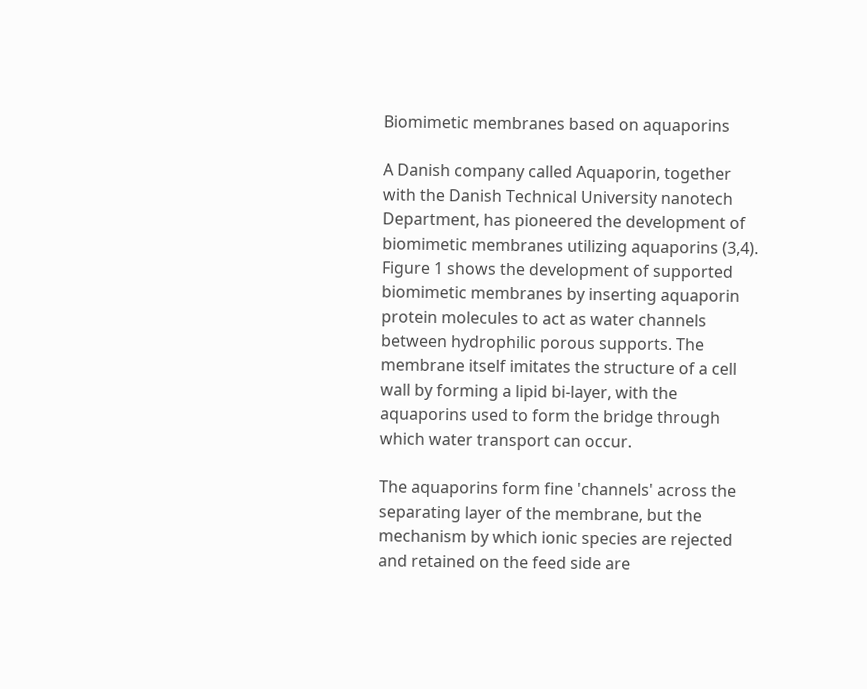Biomimetic membranes based on aquaporins

A Danish company called Aquaporin, together with the Danish Technical University nanotech Department, has pioneered the development of biomimetic membranes utilizing aquaporins (3,4). Figure 1 shows the development of supported biomimetic membranes by inserting aquaporin protein molecules to act as water channels between hydrophilic porous supports. The membrane itself imitates the structure of a cell wall by forming a lipid bi-layer, with the aquaporins used to form the bridge through which water transport can occur.

The aquaporins form fine 'channels' across the separating layer of the membrane, but the mechanism by which ionic species are rejected and retained on the feed side are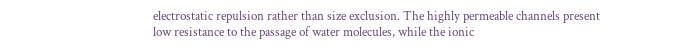electrostatic repulsion rather than size exclusion. The highly permeable channels present low resistance to the passage of water molecules, while the ionic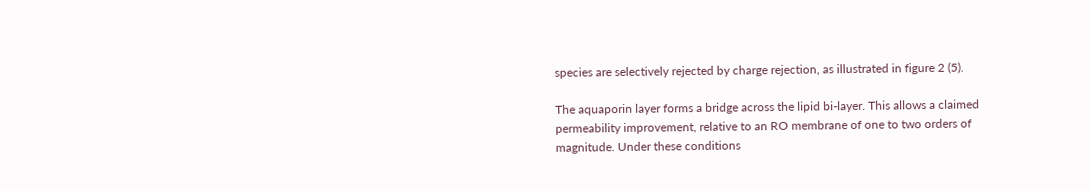species are selectively rejected by charge rejection, as illustrated in figure 2 (5).

The aquaporin layer forms a bridge across the lipid bi-layer. This allows a claimed permeability improvement, relative to an RO membrane of one to two orders of magnitude. Under these conditions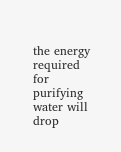the energy required for purifying water will drop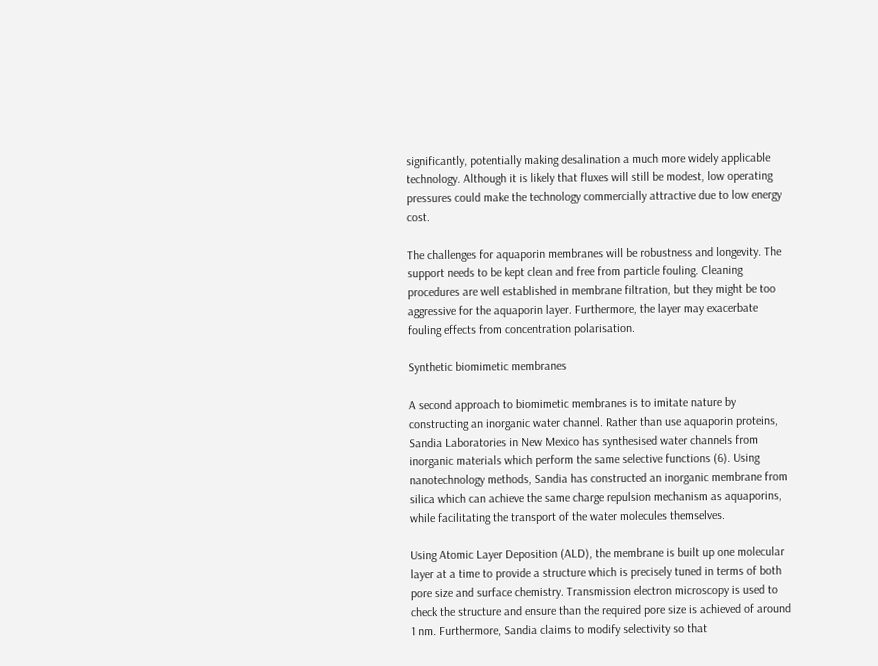significantly, potentially making desalination a much more widely applicable technology. Although it is likely that fluxes will still be modest, low operating pressures could make the technology commercially attractive due to low energy cost.

The challenges for aquaporin membranes will be robustness and longevity. The support needs to be kept clean and free from particle fouling. Cleaning procedures are well established in membrane filtration, but they might be too aggressive for the aquaporin layer. Furthermore, the layer may exacerbate fouling effects from concentration polarisation.

Synthetic biomimetic membranes

A second approach to biomimetic membranes is to imitate nature by constructing an inorganic water channel. Rather than use aquaporin proteins, Sandia Laboratories in New Mexico has synthesised water channels from inorganic materials which perform the same selective functions (6). Using nanotechnology methods, Sandia has constructed an inorganic membrane from silica which can achieve the same charge repulsion mechanism as aquaporins, while facilitating the transport of the water molecules themselves.

Using Atomic Layer Deposition (ALD), the membrane is built up one molecular layer at a time to provide a structure which is precisely tuned in terms of both pore size and surface chemistry. Transmission electron microscopy is used to check the structure and ensure than the required pore size is achieved of around 1 nm. Furthermore, Sandia claims to modify selectivity so that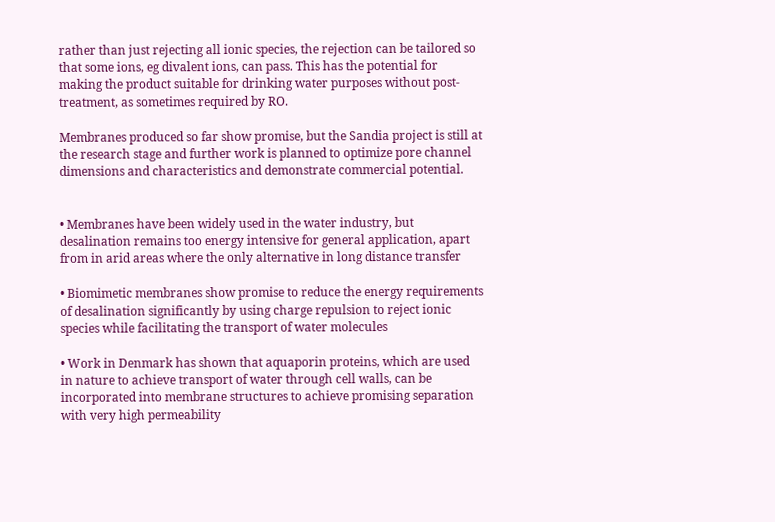rather than just rejecting all ionic species, the rejection can be tailored so that some ions, eg divalent ions, can pass. This has the potential for making the product suitable for drinking water purposes without post-treatment, as sometimes required by RO.

Membranes produced so far show promise, but the Sandia project is still at the research stage and further work is planned to optimize pore channel dimensions and characteristics and demonstrate commercial potential.


• Membranes have been widely used in the water industry, but desalination remains too energy intensive for general application, apart from in arid areas where the only alternative in long distance transfer

• Biomimetic membranes show promise to reduce the energy requirements of desalination significantly by using charge repulsion to reject ionic species while facilitating the transport of water molecules

• Work in Denmark has shown that aquaporin proteins, which are used in nature to achieve transport of water through cell walls, can be incorporated into membrane structures to achieve promising separation with very high permeability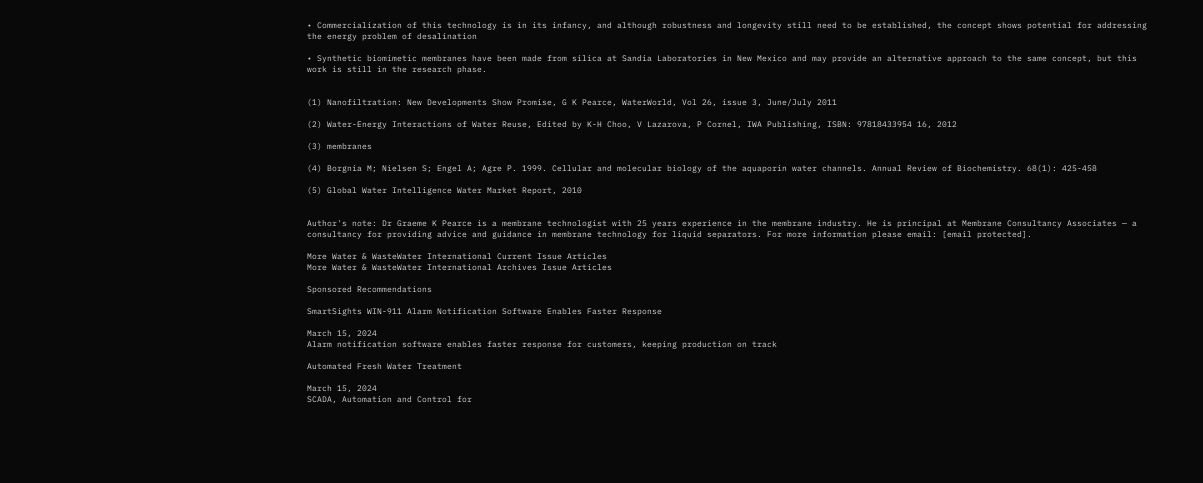• Commercialization of this technology is in its infancy, and although robustness and longevity still need to be established, the concept shows potential for addressing the energy problem of desalination

• Synthetic biomimetic membranes have been made from silica at Sandia Laboratories in New Mexico and may provide an alternative approach to the same concept, but this work is still in the research phase.


(1) Nanofiltration: New Developments Show Promise, G K Pearce, WaterWorld, Vol 26, issue 3, June/July 2011

(2) Water-Energy Interactions of Water Reuse, Edited by K-H Choo, V Lazarova, P Cornel, IWA Publishing, ISBN: 97818433954 16, 2012

(3) membranes

(4) Borgnia M; Nielsen S; Engel A; Agre P. 1999. Cellular and molecular biology of the aquaporin water channels. Annual Review of Biochemistry. 68(1): 425-458

(5) Global Water Intelligence Water Market Report, 2010


Author's note: Dr Graeme K Pearce is a membrane technologist with 25 years experience in the membrane industry. He is principal at Membrane Consultancy Associates — a consultancy for providing advice and guidance in membrane technology for liquid separators. For more information please email: [email protected].

More Water & WasteWater International Current Issue Articles
More Water & WasteWater International Archives Issue Articles

Sponsored Recommendations

SmartSights WIN-911 Alarm Notification Software Enables Faster Response

March 15, 2024
Alarm notification software enables faster response for customers, keeping production on track

Automated Fresh Water Treatment

March 15, 2024
SCADA, Automation and Control for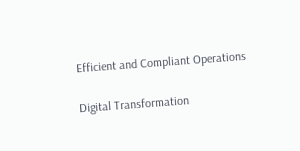Efficient and Compliant Operations

Digital Transformation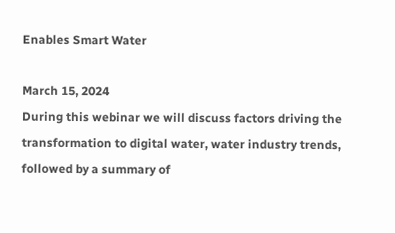Enables Smart Water

March 15, 2024
During this webinar we will discuss factors driving the transformation to digital water, water industry trends, followed by a summary of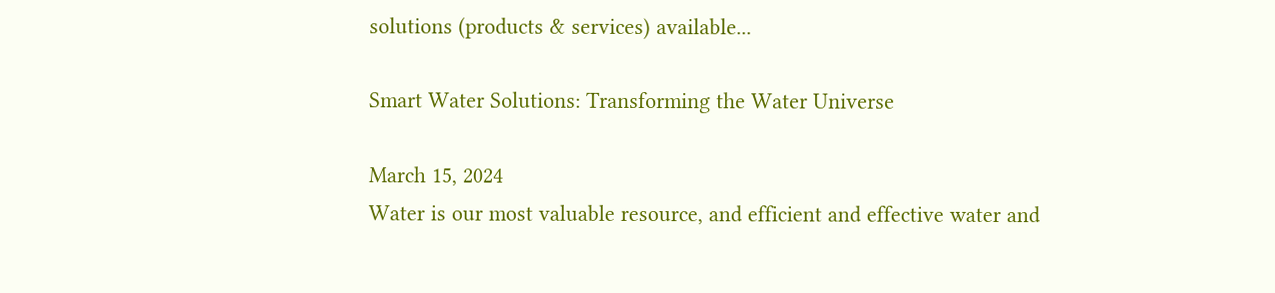solutions (products & services) available...

Smart Water Solutions: Transforming the Water Universe

March 15, 2024
Water is our most valuable resource, and efficient and effective water and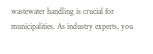wastewater handling is crucial for municipalities. As industry experts, you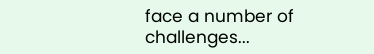face a number of challenges...